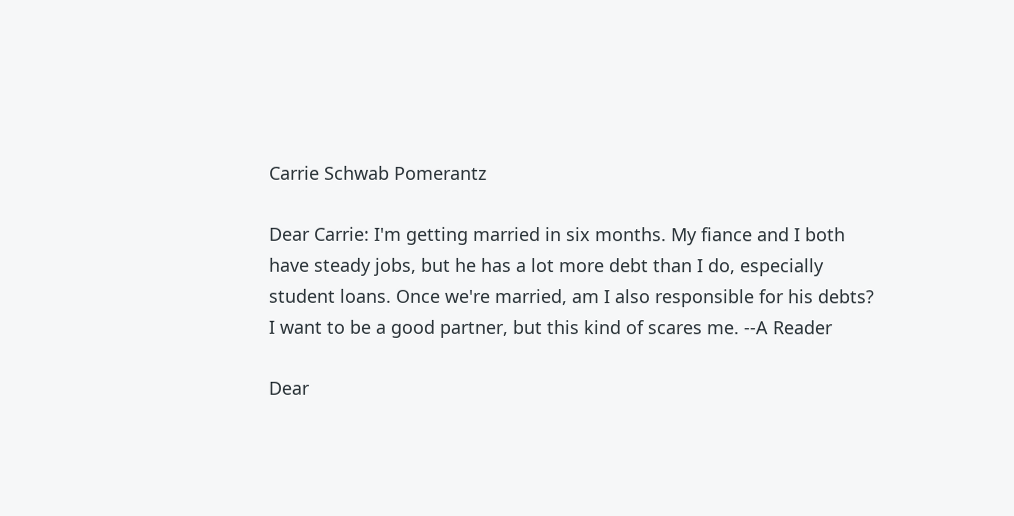Carrie Schwab Pomerantz

Dear Carrie: I'm getting married in six months. My fiance and I both have steady jobs, but he has a lot more debt than I do, especially student loans. Once we're married, am I also responsible for his debts? I want to be a good partner, but this kind of scares me. --A Reader

Dear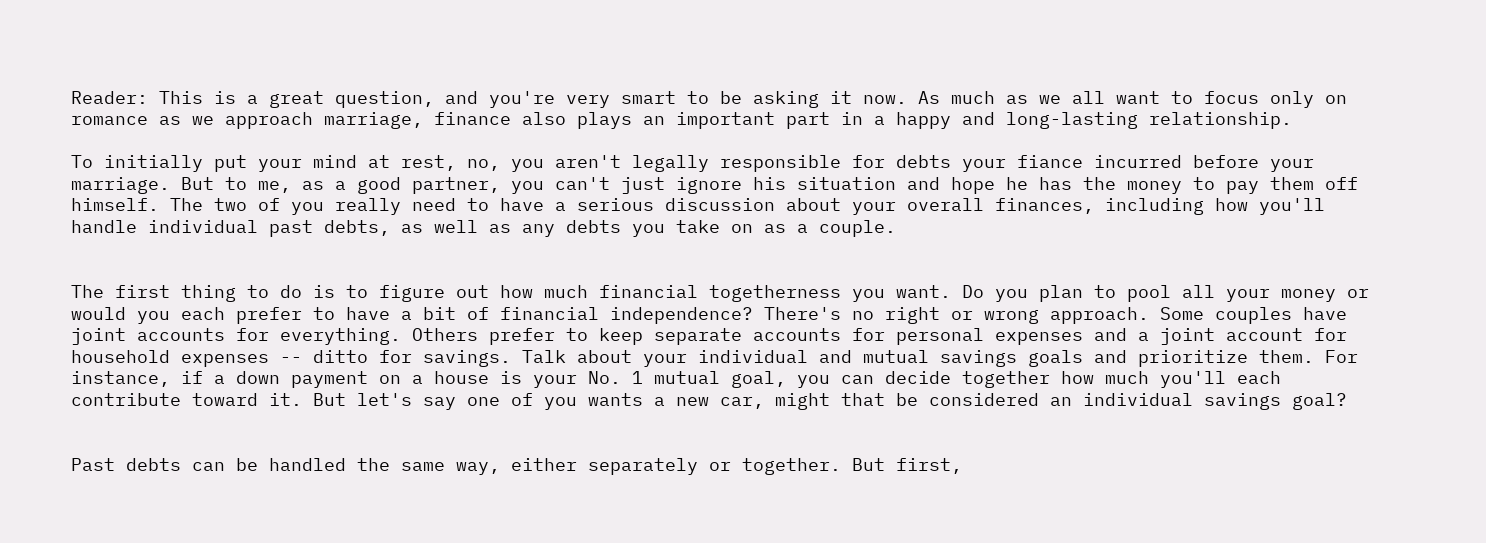Reader: This is a great question, and you're very smart to be asking it now. As much as we all want to focus only on romance as we approach marriage, finance also plays an important part in a happy and long-lasting relationship.

To initially put your mind at rest, no, you aren't legally responsible for debts your fiance incurred before your marriage. But to me, as a good partner, you can't just ignore his situation and hope he has the money to pay them off himself. The two of you really need to have a serious discussion about your overall finances, including how you'll handle individual past debts, as well as any debts you take on as a couple.


The first thing to do is to figure out how much financial togetherness you want. Do you plan to pool all your money or would you each prefer to have a bit of financial independence? There's no right or wrong approach. Some couples have joint accounts for everything. Others prefer to keep separate accounts for personal expenses and a joint account for household expenses -- ditto for savings. Talk about your individual and mutual savings goals and prioritize them. For instance, if a down payment on a house is your No. 1 mutual goal, you can decide together how much you'll each contribute toward it. But let's say one of you wants a new car, might that be considered an individual savings goal?


Past debts can be handled the same way, either separately or together. But first,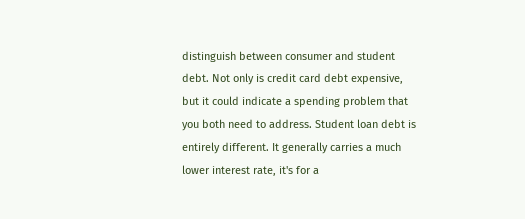distinguish between consumer and student debt. Not only is credit card debt expensive, but it could indicate a spending problem that you both need to address. Student loan debt is entirely different. It generally carries a much lower interest rate, it's for a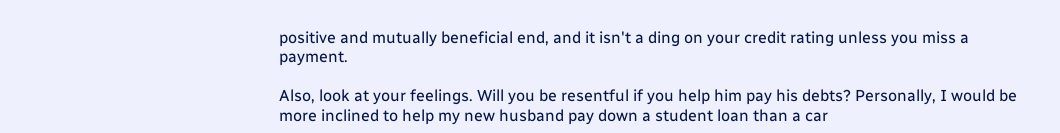positive and mutually beneficial end, and it isn't a ding on your credit rating unless you miss a payment.

Also, look at your feelings. Will you be resentful if you help him pay his debts? Personally, I would be more inclined to help my new husband pay down a student loan than a car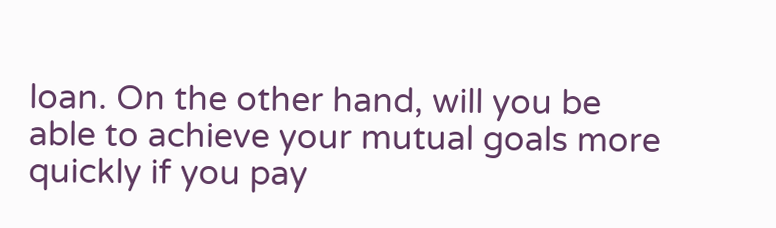loan. On the other hand, will you be able to achieve your mutual goals more quickly if you pay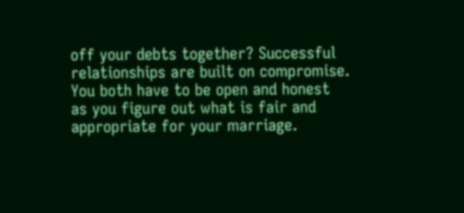off your debts together? Successful relationships are built on compromise. You both have to be open and honest as you figure out what is fair and appropriate for your marriage.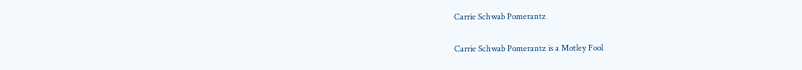Carrie Schwab Pomerantz

Carrie Schwab Pomerantz is a Motley Fool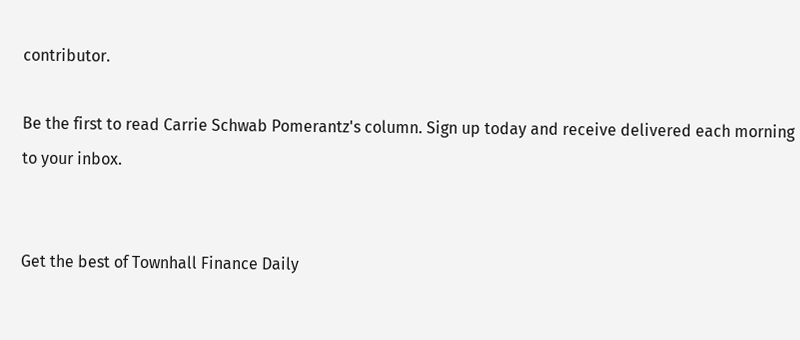contributor.

Be the first to read Carrie Schwab Pomerantz's column. Sign up today and receive delivered each morning to your inbox.


Get the best of Townhall Finance Daily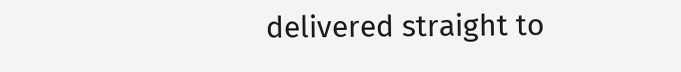delivered straight to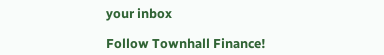your inbox

Follow Townhall Finance!